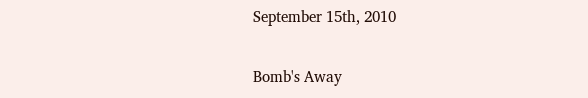September 15th, 2010

Bomb's Away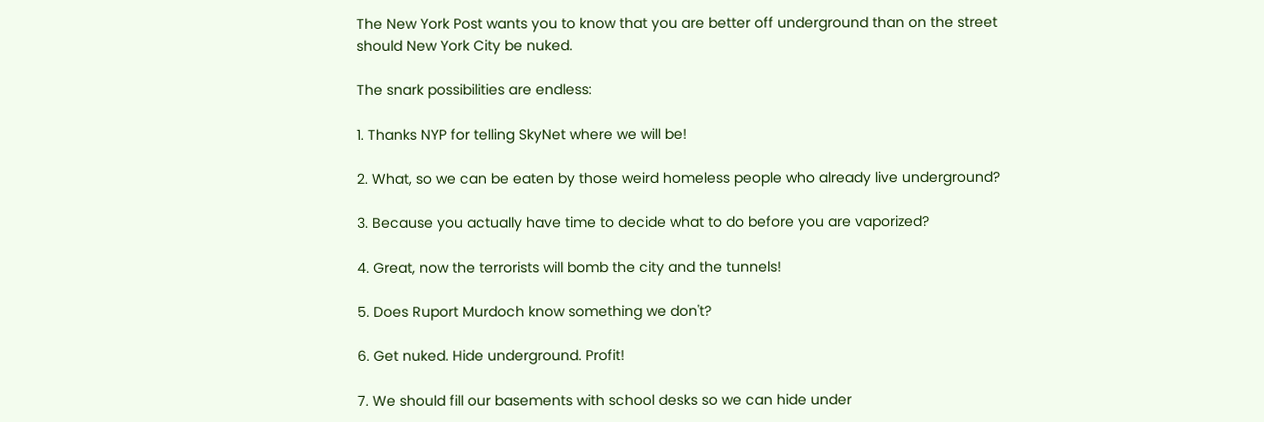The New York Post wants you to know that you are better off underground than on the street should New York City be nuked.

The snark possibilities are endless:

1. Thanks NYP for telling SkyNet where we will be!

2. What, so we can be eaten by those weird homeless people who already live underground?

3. Because you actually have time to decide what to do before you are vaporized?

4. Great, now the terrorists will bomb the city and the tunnels!

5. Does Ruport Murdoch know something we don't?

6. Get nuked. Hide underground. Profit!

7. We should fill our basements with school desks so we can hide under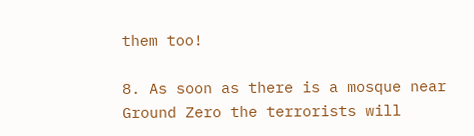them too!

8. As soon as there is a mosque near Ground Zero the terrorists will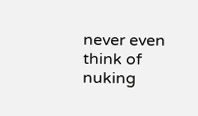never even think of nuking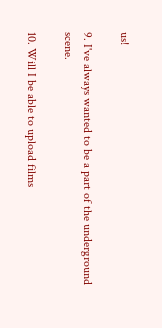us!

9. I've always wanted to be a part of the underground scene.

10. Will I be able to upload films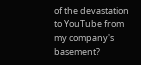of the devastation to YouTube from my company's basement?